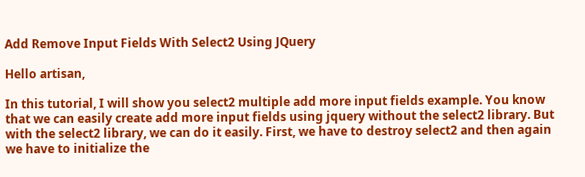Add Remove Input Fields With Select2 Using JQuery

Hello artisan,

In this tutorial, I will show you select2 multiple add more input fields example. You know that we can easily create add more input fields using jquery without the select2 library. But with the select2 library, we can do it easily. First, we have to destroy select2 and then again we have to initialize the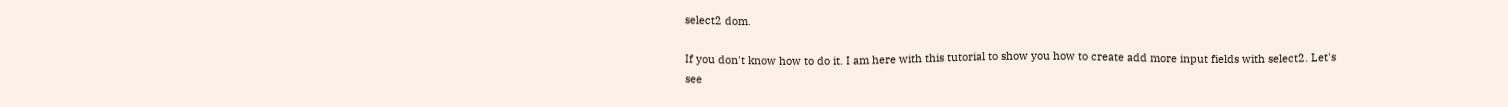select2 dom.

If you don't know how to do it. I am here with this tutorial to show you how to create add more input fields with select2. Let's see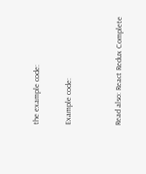the example code:

Example code:


Read also: React Redux Complete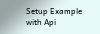Setup Example with Api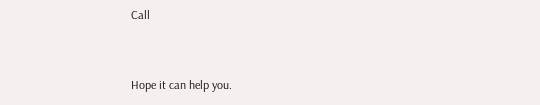Call


Hope it can help you.